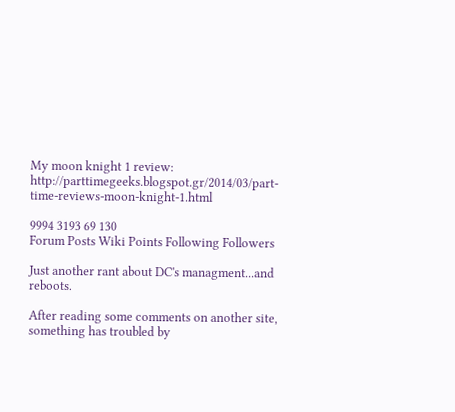My moon knight 1 review: http://parttimegeeks.blogspot.gr/2014/03/part-time-reviews-moon-knight-1.html

9994 3193 69 130
Forum Posts Wiki Points Following Followers

Just another rant about DC's managment...and reboots.

After reading some comments on another site, something has troubled by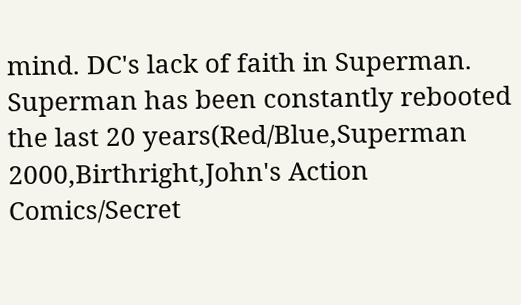mind. DC's lack of faith in Superman. Superman has been constantly rebooted the last 20 years(Red/Blue,Superman 2000,Birthright,John's Action Comics/Secret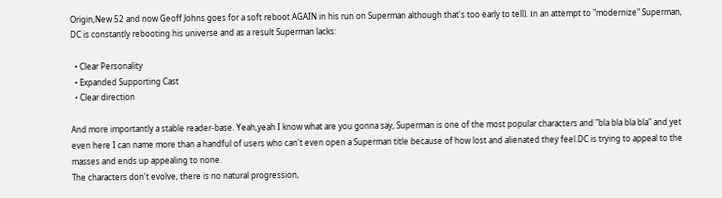Origin,New 52 and now Geoff Johns goes for a soft reboot AGAIN in his run on Superman although that's too early to tell). Ιn an attempt to "modernize" Superman, DC is constantly rebooting his universe and as a result Superman lacks:

  • Clear Personality
  • Expanded Supporting Cast
  • Clear direction

And more importantly a stable reader-base. Yeah,yeah I know what are you gonna say, Superman is one of the most popular characters and "bla bla bla bla" and yet even here I can name more than a handful of users who can't even open a Superman title because of how lost and alienated they feel.DC is trying to appeal to the masses and ends up appealing to none.
The characters don't evolve, there is no natural progression,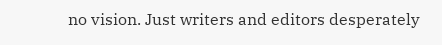no vision. Just writers and editors desperately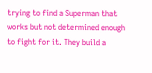trying to find a Superman that works but not determined enough to fight for it. They build a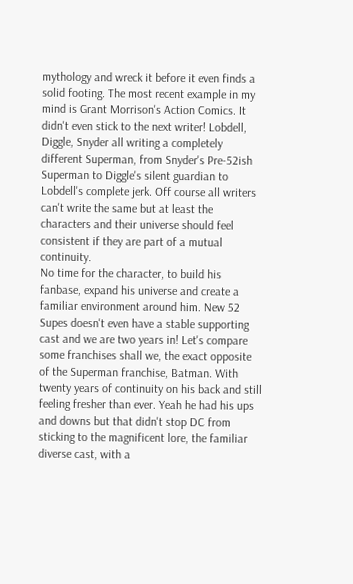mythology and wreck it before it even finds a solid footing. The most recent example in my mind is Grant Morrison's Action Comics. It didn't even stick to the next writer! Lobdell, Diggle, Snyder all writing a completely different Superman, from Snyder's Pre-52ish Superman to Diggle's silent guardian to Lobdell's complete jerk. Off course all writers can't write the same but at least the characters and their universe should feel consistent if they are part of a mutual continuity.
No time for the character, to build his fanbase, expand his universe and create a familiar environment around him. New 52 Supes doesn't even have a stable supporting cast and we are two years in! Let's compare some franchises shall we, the exact opposite of the Superman franchise, Batman. With twenty years of continuity on his back and still feeling fresher than ever. Yeah he had his ups and downs but that didn't stop DC from sticking to the magnificent lore, the familiar diverse cast, with a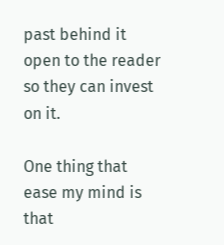past behind it open to the reader so they can invest on it.

One thing that ease my mind is that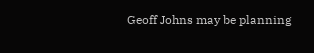Geoff Johns may be planning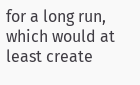for a long run, which would at least create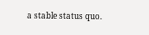a stable status quo.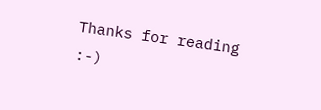Thanks for reading :-)